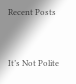Recent Posts


It’s Not Polite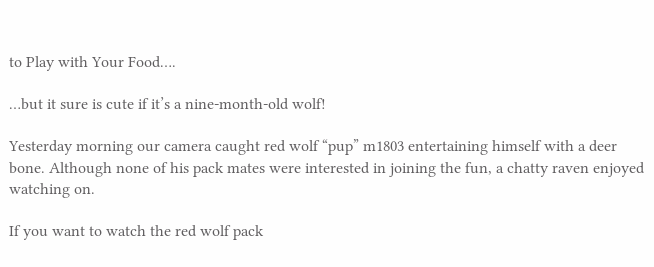to Play with Your Food….

…but it sure is cute if it’s a nine-month-old wolf!

Yesterday morning our camera caught red wolf “pup” m1803 entertaining himself with a deer bone. Although none of his pack mates were interested in joining the fun, a chatty raven enjoyed watching on.

If you want to watch the red wolf pack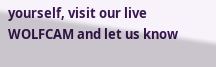yourself, visit our live WOLFCAM and let us know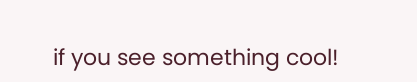if you see something cool!